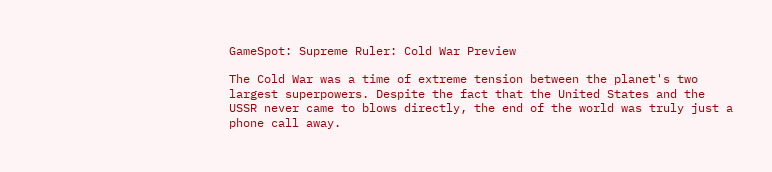GameSpot: Supreme Ruler: Cold War Preview

The Cold War was a time of extreme tension between the planet's two largest superpowers. Despite the fact that the United States and the USSR never came to blows directly, the end of the world was truly just a phone call away.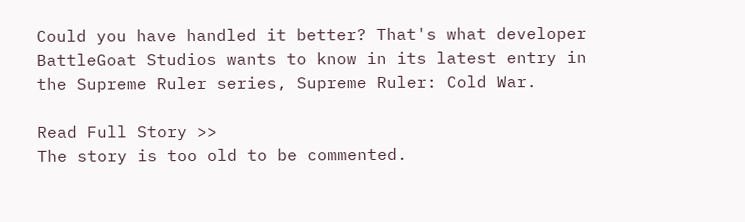Could you have handled it better? That's what developer BattleGoat Studios wants to know in its latest entry in the Supreme Ruler series, Supreme Ruler: Cold War.

Read Full Story >>
The story is too old to be commented.